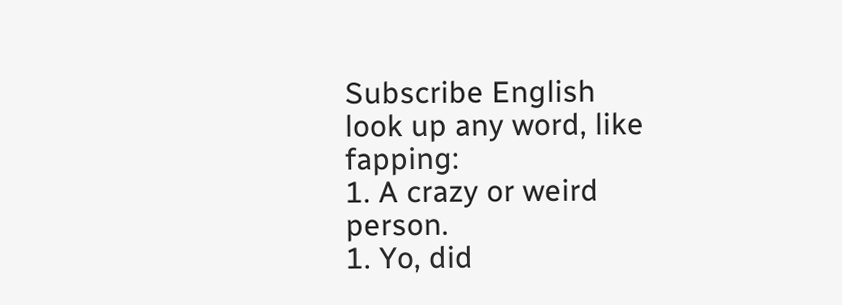Subscribe English
look up any word, like fapping:
1. A crazy or weird person.
1. Yo, did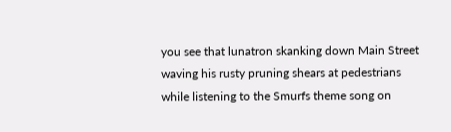you see that lunatron skanking down Main Street waving his rusty pruning shears at pedestrians while listening to the Smurfs theme song on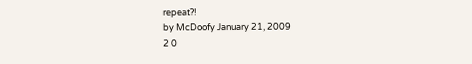repeat?!
by McDoofy January 21, 2009
2 0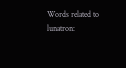Words related to lunatron: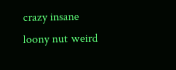crazy insane loony nut weird